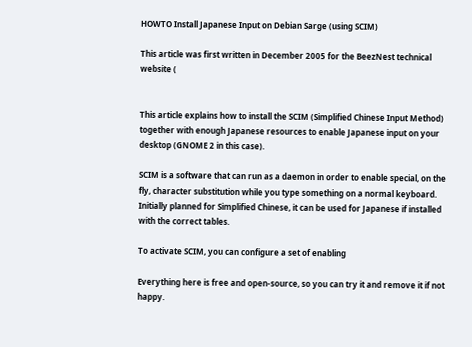HOWTO Install Japanese Input on Debian Sarge (using SCIM)

This article was first written in December 2005 for the BeezNest technical
website (


This article explains how to install the SCIM (Simplified Chinese Input Method) together with enough Japanese resources to enable Japanese input on your desktop (GNOME 2 in this case).

SCIM is a software that can run as a daemon in order to enable special, on the fly, character substitution while you type something on a normal keyboard. Initially planned for Simplified Chinese, it can be used for Japanese if installed with the correct tables.

To activate SCIM, you can configure a set of enabling

Everything here is free and open-source, so you can try it and remove it if not happy.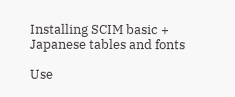Installing SCIM basic + Japanese tables and fonts

Use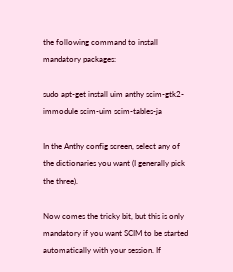the following command to install mandatory packages:

sudo apt-get install uim anthy scim-gtk2-immodule scim-uim scim-tables-ja

In the Anthy config screen, select any of the dictionaries you want (I generally pick the three).

Now comes the tricky bit, but this is only mandatory if you want SCIM to be started automatically with your session. If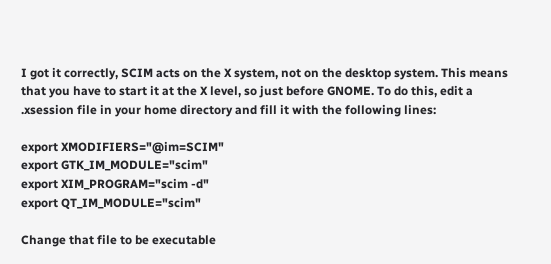I got it correctly, SCIM acts on the X system, not on the desktop system. This means that you have to start it at the X level, so just before GNOME. To do this, edit a .xsession file in your home directory and fill it with the following lines:

export XMODIFIERS="@im=SCIM"
export GTK_IM_MODULE="scim"
export XIM_PROGRAM="scim -d"
export QT_IM_MODULE="scim"

Change that file to be executable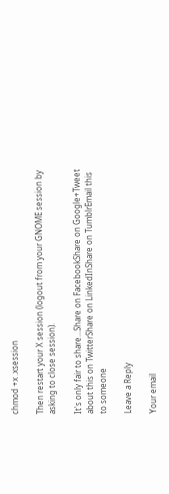chmod +x .xsession

Then restart your X session (logout from your GNOME session by asking to close session).

It's only fair to share...Share on FacebookShare on Google+Tweet about this on TwitterShare on LinkedInShare on TumblrEmail this to someone

Leave a Reply

Your email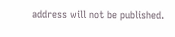address will not be published.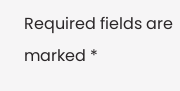Required fields are marked *